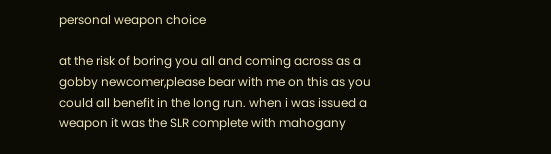personal weapon choice

at the risk of boring you all and coming across as a gobby newcomer,please bear with me on this as you could all benefit in the long run. when i was issued a weapon it was the SLR complete with mahogany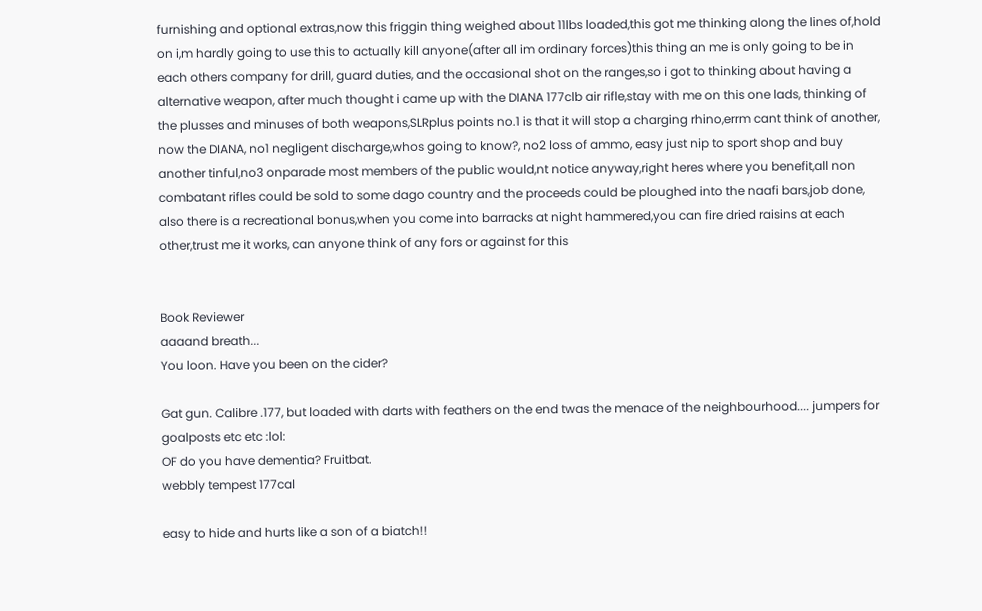furnishing and optional extras,now this friggin thing weighed about 11lbs loaded,this got me thinking along the lines of,hold on i,m hardly going to use this to actually kill anyone(after all im ordinary forces)this thing an me is only going to be in each others company for drill, guard duties, and the occasional shot on the ranges,so i got to thinking about having a alternative weapon, after much thought i came up with the DIANA 177clb air rifle,stay with me on this one lads, thinking of the plusses and minuses of both weapons,SLRplus points no.1 is that it will stop a charging rhino,errm cant think of another, now the DIANA, no1 negligent discharge,whos going to know?, no2 loss of ammo, easy just nip to sport shop and buy another tinful,no3 onparade most members of the public would,nt notice anyway,right heres where you benefit,all non combatant rifles could be sold to some dago country and the proceeds could be ploughed into the naafi bars,job done,
also there is a recreational bonus,when you come into barracks at night hammered,you can fire dried raisins at each other,trust me it works, can anyone think of any fors or against for this


Book Reviewer
aaaand breath...
You loon. Have you been on the cider?

Gat gun. Calibre .177, but loaded with darts with feathers on the end twas the menace of the neighbourhood.... jumpers for goalposts etc etc :lol:
OF do you have dementia? Fruitbat.
webbly tempest 177cal

easy to hide and hurts like a son of a biatch!!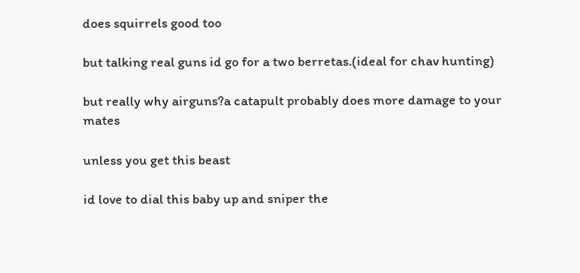does squirrels good too

but talking real guns id go for a two berretas.(ideal for chav hunting)

but really why airguns?a catapult probably does more damage to your mates

unless you get this beast

id love to dial this baby up and sniper the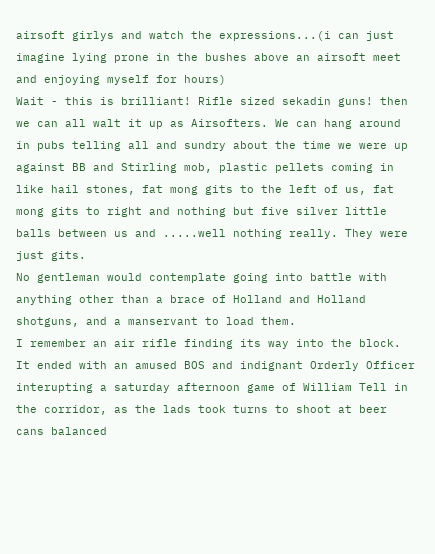airsoft girlys and watch the expressions...(i can just imagine lying prone in the bushes above an airsoft meet and enjoying myself for hours)
Wait - this is brilliant! Rifle sized sekadin guns! then we can all walt it up as Airsofters. We can hang around in pubs telling all and sundry about the time we were up against BB and Stirling mob, plastic pellets coming in like hail stones, fat mong gits to the left of us, fat mong gits to right and nothing but five silver little balls between us and .....well nothing really. They were just gits.
No gentleman would contemplate going into battle with anything other than a brace of Holland and Holland shotguns, and a manservant to load them.
I remember an air rifle finding its way into the block.
It ended with an amused BOS and indignant Orderly Officer interupting a saturday afternoon game of William Tell in the corridor, as the lads took turns to shoot at beer cans balanced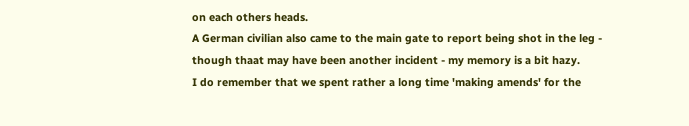on each others heads.
A German civilian also came to the main gate to report being shot in the leg - though thaat may have been another incident - my memory is a bit hazy.
I do remember that we spent rather a long time 'making amends' for the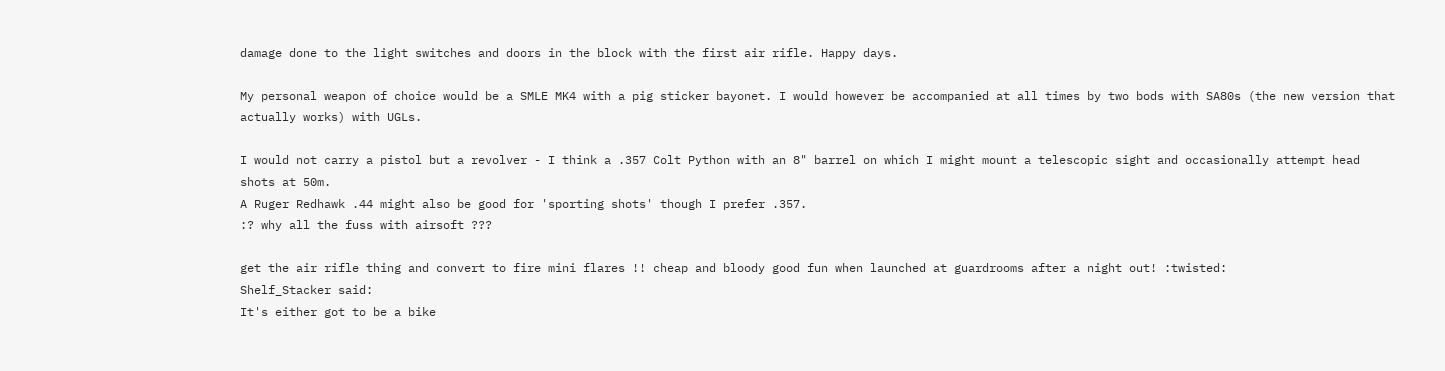damage done to the light switches and doors in the block with the first air rifle. Happy days.

My personal weapon of choice would be a SMLE MK4 with a pig sticker bayonet. I would however be accompanied at all times by two bods with SA80s (the new version that actually works) with UGLs.

I would not carry a pistol but a revolver - I think a .357 Colt Python with an 8" barrel on which I might mount a telescopic sight and occasionally attempt head shots at 50m.
A Ruger Redhawk .44 might also be good for 'sporting shots' though I prefer .357.
:? why all the fuss with airsoft ???

get the air rifle thing and convert to fire mini flares !! cheap and bloody good fun when launched at guardrooms after a night out! :twisted:
Shelf_Stacker said:
It's either got to be a bike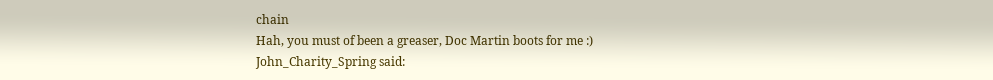chain
Hah, you must of been a greaser, Doc Martin boots for me :)
John_Charity_Spring said: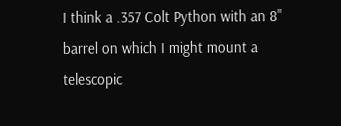I think a .357 Colt Python with an 8" barrel on which I might mount a telescopic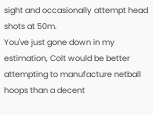sight and occasionally attempt head shots at 50m.
You've just gone down in my estimation, Colt would be better attempting to manufacture netball hoops than a decent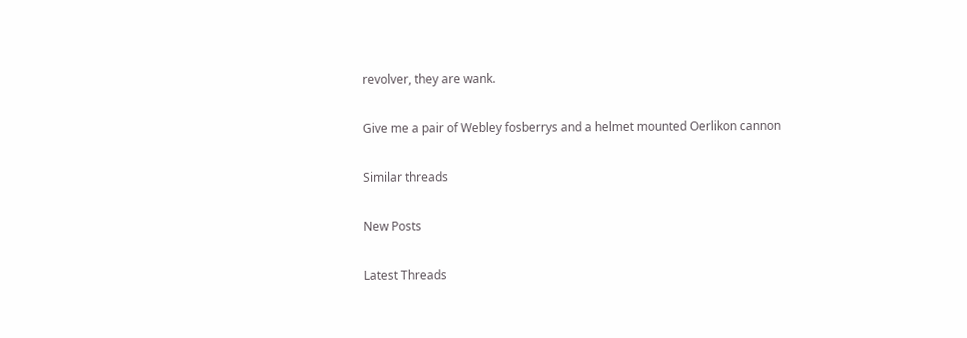revolver, they are wank.

Give me a pair of Webley fosberrys and a helmet mounted Oerlikon cannon

Similar threads

New Posts

Latest Threads